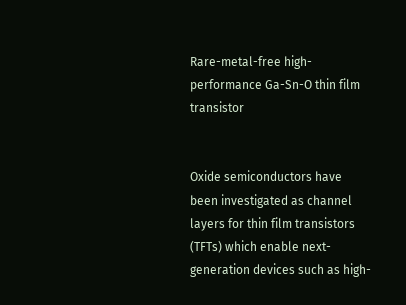Rare-metal-free high-performance Ga-Sn-O thin film transistor


Oxide semiconductors have been investigated as channel layers for thin film transistors (TFTs) which enable next-generation devices such as high-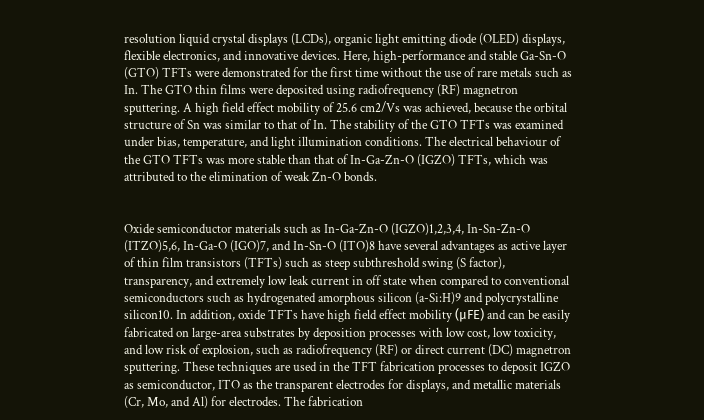resolution liquid crystal displays (LCDs), organic light emitting diode (OLED) displays, flexible electronics, and innovative devices. Here, high-performance and stable Ga-Sn-O (GTO) TFTs were demonstrated for the first time without the use of rare metals such as In. The GTO thin films were deposited using radiofrequency (RF) magnetron sputtering. A high field effect mobility of 25.6 cm2/Vs was achieved, because the orbital structure of Sn was similar to that of In. The stability of the GTO TFTs was examined under bias, temperature, and light illumination conditions. The electrical behaviour of the GTO TFTs was more stable than that of In-Ga-Zn-O (IGZO) TFTs, which was attributed to the elimination of weak Zn-O bonds.


Oxide semiconductor materials such as In-Ga-Zn-O (IGZO)1,2,3,4, In-Sn-Zn-O (ITZO)5,6, In-Ga-O (IGO)7, and In-Sn-O (ITO)8 have several advantages as active layer of thin film transistors (TFTs) such as steep subthreshold swing (S factor), transparency, and extremely low leak current in off state when compared to conventional semiconductors such as hydrogenated amorphous silicon (a-Si:H)9 and polycrystalline silicon10. In addition, oxide TFTs have high field effect mobility (μFE) and can be easily fabricated on large-area substrates by deposition processes with low cost, low toxicity, and low risk of explosion, such as radiofrequency (RF) or direct current (DC) magnetron sputtering. These techniques are used in the TFT fabrication processes to deposit IGZO as semiconductor, ITO as the transparent electrodes for displays, and metallic materials (Cr, Mo, and Al) for electrodes. The fabrication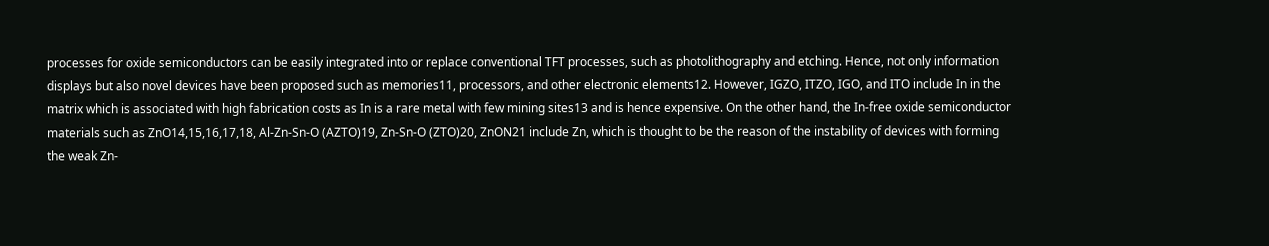processes for oxide semiconductors can be easily integrated into or replace conventional TFT processes, such as photolithography and etching. Hence, not only information displays but also novel devices have been proposed such as memories11, processors, and other electronic elements12. However, IGZO, ITZO, IGO, and ITO include In in the matrix which is associated with high fabrication costs as In is a rare metal with few mining sites13 and is hence expensive. On the other hand, the In-free oxide semiconductor materials such as ZnO14,15,16,17,18, Al-Zn-Sn-O (AZTO)19, Zn-Sn-O (ZTO)20, ZnON21 include Zn, which is thought to be the reason of the instability of devices with forming the weak Zn-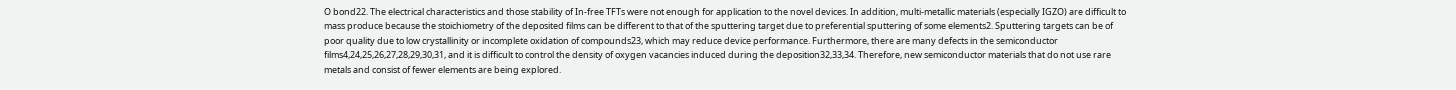O bond22. The electrical characteristics and those stability of In-free TFTs were not enough for application to the novel devices. In addition, multi-metallic materials (especially IGZO) are difficult to mass produce because the stoichiometry of the deposited films can be different to that of the sputtering target due to preferential sputtering of some elements2. Sputtering targets can be of poor quality due to low crystallinity or incomplete oxidation of compounds23, which may reduce device performance. Furthermore, there are many defects in the semiconductor films4,24,25,26,27,28,29,30,31, and it is difficult to control the density of oxygen vacancies induced during the deposition32,33,34. Therefore, new semiconductor materials that do not use rare metals and consist of fewer elements are being explored.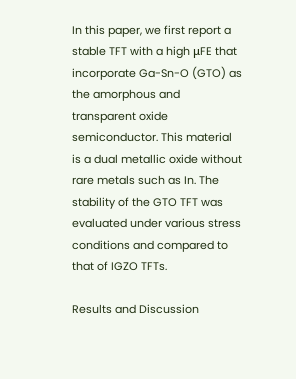In this paper, we first report a stable TFT with a high μFE that incorporate Ga-Sn-O (GTO) as the amorphous and transparent oxide semiconductor. This material is a dual metallic oxide without rare metals such as In. The stability of the GTO TFT was evaluated under various stress conditions and compared to that of IGZO TFTs.

Results and Discussion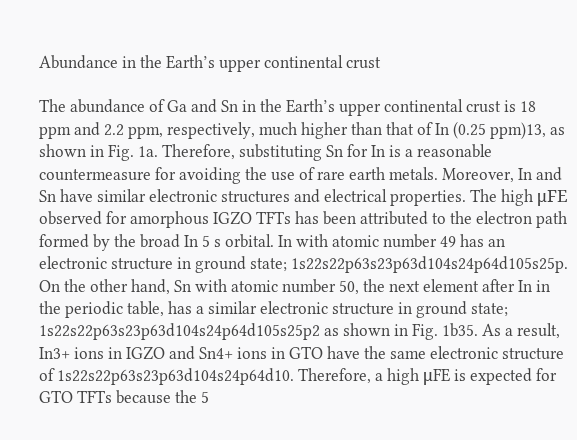Abundance in the Earth’s upper continental crust

The abundance of Ga and Sn in the Earth’s upper continental crust is 18 ppm and 2.2 ppm, respectively, much higher than that of In (0.25 ppm)13, as shown in Fig. 1a. Therefore, substituting Sn for In is a reasonable countermeasure for avoiding the use of rare earth metals. Moreover, In and Sn have similar electronic structures and electrical properties. The high μFE observed for amorphous IGZO TFTs has been attributed to the electron path formed by the broad In 5 s orbital. In with atomic number 49 has an electronic structure in ground state; 1s22s22p63s23p63d104s24p64d105s25p. On the other hand, Sn with atomic number 50, the next element after In in the periodic table, has a similar electronic structure in ground state; 1s22s22p63s23p63d104s24p64d105s25p2 as shown in Fig. 1b35. As a result, In3+ ions in IGZO and Sn4+ ions in GTO have the same electronic structure of 1s22s22p63s23p63d104s24p64d10. Therefore, a high μFE is expected for GTO TFTs because the 5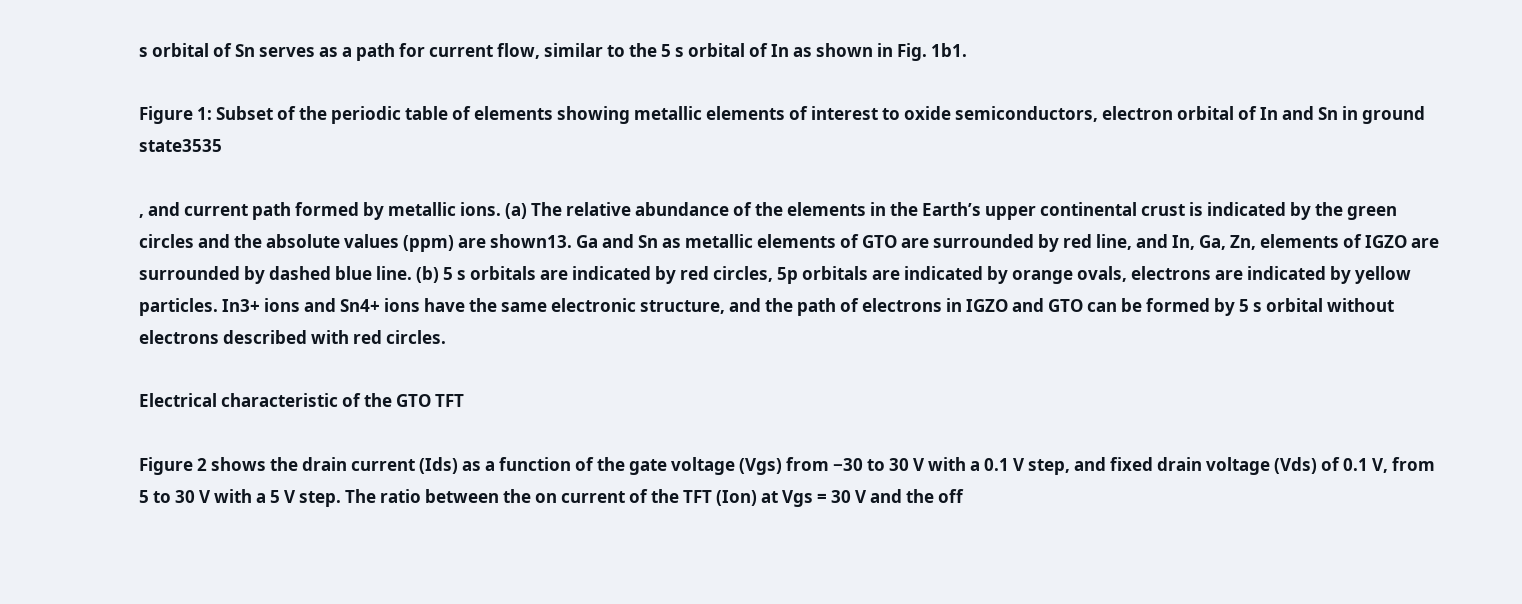s orbital of Sn serves as a path for current flow, similar to the 5 s orbital of In as shown in Fig. 1b1.

Figure 1: Subset of the periodic table of elements showing metallic elements of interest to oxide semiconductors, electron orbital of In and Sn in ground state3535

, and current path formed by metallic ions. (a) The relative abundance of the elements in the Earth’s upper continental crust is indicated by the green circles and the absolute values (ppm) are shown13. Ga and Sn as metallic elements of GTO are surrounded by red line, and In, Ga, Zn, elements of IGZO are surrounded by dashed blue line. (b) 5 s orbitals are indicated by red circles, 5p orbitals are indicated by orange ovals, electrons are indicated by yellow particles. In3+ ions and Sn4+ ions have the same electronic structure, and the path of electrons in IGZO and GTO can be formed by 5 s orbital without electrons described with red circles.

Electrical characteristic of the GTO TFT

Figure 2 shows the drain current (Ids) as a function of the gate voltage (Vgs) from −30 to 30 V with a 0.1 V step, and fixed drain voltage (Vds) of 0.1 V, from 5 to 30 V with a 5 V step. The ratio between the on current of the TFT (Ion) at Vgs = 30 V and the off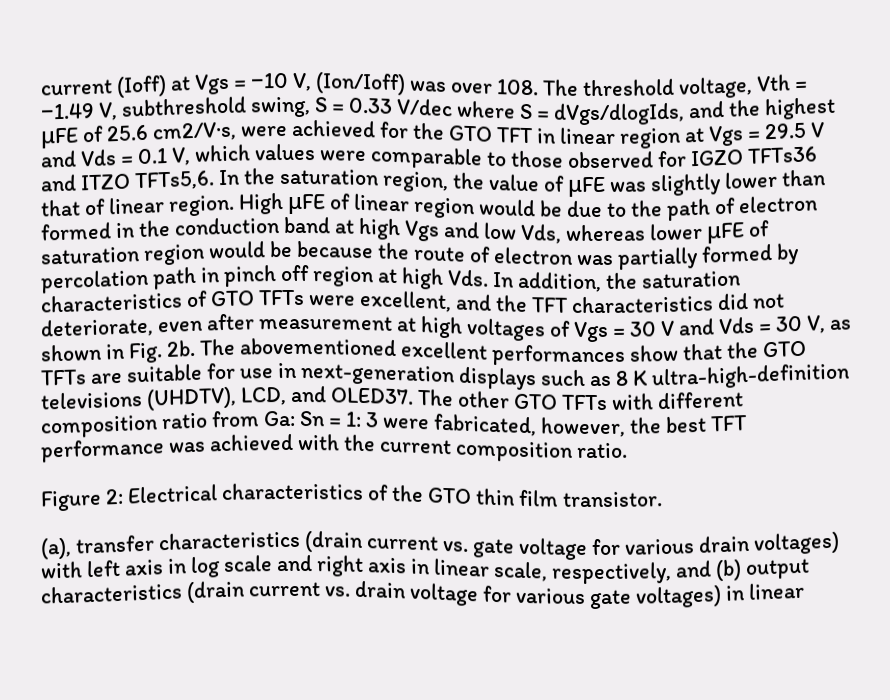current (Ioff) at Vgs = −10 V, (Ion/Ioff) was over 108. The threshold voltage, Vth = −1.49 V, subthreshold swing, S = 0.33 V/dec where S = dVgs/dlogIds, and the highest μFE of 25.6 cm2/V·s, were achieved for the GTO TFT in linear region at Vgs = 29.5 V and Vds = 0.1 V, which values were comparable to those observed for IGZO TFTs36 and ITZO TFTs5,6. In the saturation region, the value of μFE was slightly lower than that of linear region. High μFE of linear region would be due to the path of electron formed in the conduction band at high Vgs and low Vds, whereas lower μFE of saturation region would be because the route of electron was partially formed by percolation path in pinch off region at high Vds. In addition, the saturation characteristics of GTO TFTs were excellent, and the TFT characteristics did not deteriorate, even after measurement at high voltages of Vgs = 30 V and Vds = 30 V, as shown in Fig. 2b. The abovementioned excellent performances show that the GTO TFTs are suitable for use in next-generation displays such as 8 K ultra-high-definition televisions (UHDTV), LCD, and OLED37. The other GTO TFTs with different composition ratio from Ga: Sn = 1: 3 were fabricated, however, the best TFT performance was achieved with the current composition ratio.

Figure 2: Electrical characteristics of the GTO thin film transistor.

(a), transfer characteristics (drain current vs. gate voltage for various drain voltages) with left axis in log scale and right axis in linear scale, respectively, and (b) output characteristics (drain current vs. drain voltage for various gate voltages) in linear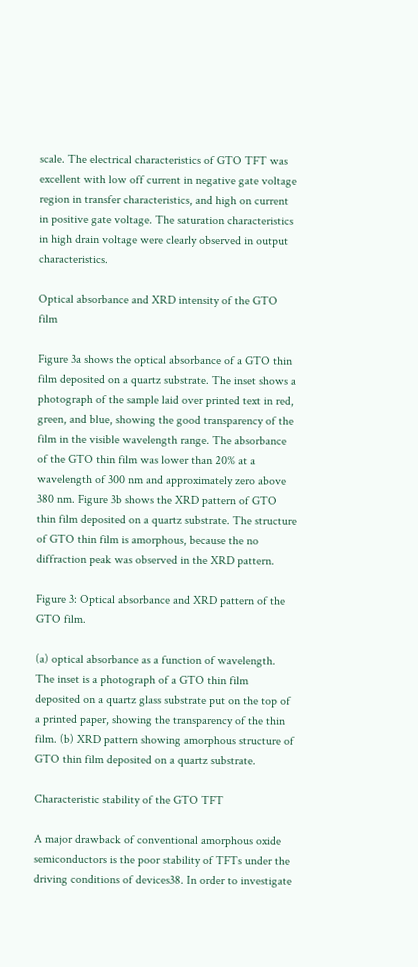scale. The electrical characteristics of GTO TFT was excellent with low off current in negative gate voltage region in transfer characteristics, and high on current in positive gate voltage. The saturation characteristics in high drain voltage were clearly observed in output characteristics.

Optical absorbance and XRD intensity of the GTO film

Figure 3a shows the optical absorbance of a GTO thin film deposited on a quartz substrate. The inset shows a photograph of the sample laid over printed text in red, green, and blue, showing the good transparency of the film in the visible wavelength range. The absorbance of the GTO thin film was lower than 20% at a wavelength of 300 nm and approximately zero above 380 nm. Figure 3b shows the XRD pattern of GTO thin film deposited on a quartz substrate. The structure of GTO thin film is amorphous, because the no diffraction peak was observed in the XRD pattern.

Figure 3: Optical absorbance and XRD pattern of the GTO film.

(a) optical absorbance as a function of wavelength. The inset is a photograph of a GTO thin film deposited on a quartz glass substrate put on the top of a printed paper, showing the transparency of the thin film. (b) XRD pattern showing amorphous structure of GTO thin film deposited on a quartz substrate.

Characteristic stability of the GTO TFT

A major drawback of conventional amorphous oxide semiconductors is the poor stability of TFTs under the driving conditions of devices38. In order to investigate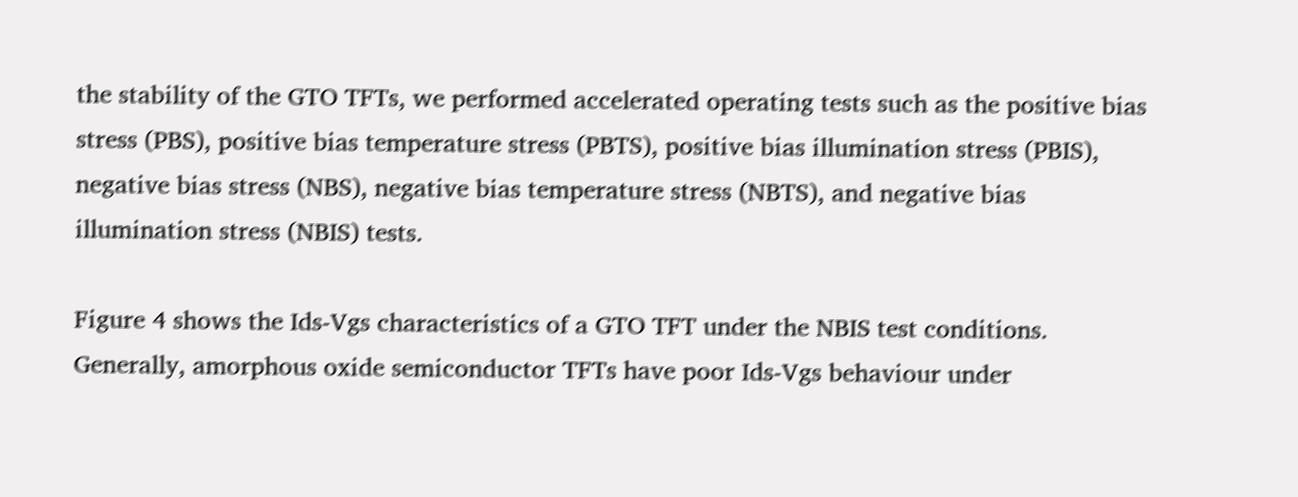the stability of the GTO TFTs, we performed accelerated operating tests such as the positive bias stress (PBS), positive bias temperature stress (PBTS), positive bias illumination stress (PBIS), negative bias stress (NBS), negative bias temperature stress (NBTS), and negative bias illumination stress (NBIS) tests.

Figure 4 shows the Ids-Vgs characteristics of a GTO TFT under the NBIS test conditions. Generally, amorphous oxide semiconductor TFTs have poor Ids-Vgs behaviour under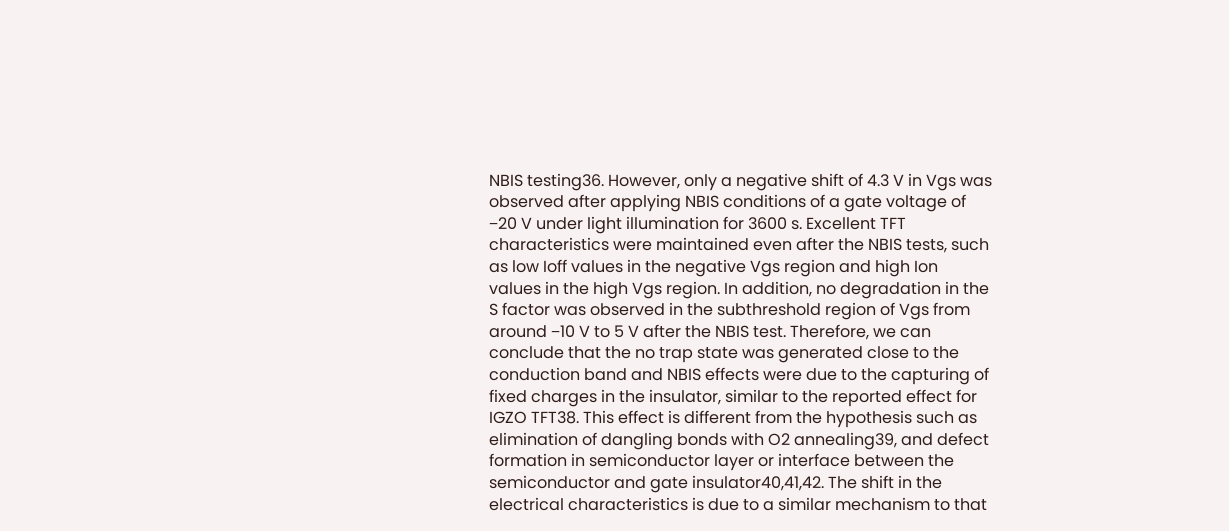NBIS testing36. However, only a negative shift of 4.3 V in Vgs was observed after applying NBIS conditions of a gate voltage of −20 V under light illumination for 3600 s. Excellent TFT characteristics were maintained even after the NBIS tests, such as low Ioff values in the negative Vgs region and high Ion values in the high Vgs region. In addition, no degradation in the S factor was observed in the subthreshold region of Vgs from around −10 V to 5 V after the NBIS test. Therefore, we can conclude that the no trap state was generated close to the conduction band and NBIS effects were due to the capturing of fixed charges in the insulator, similar to the reported effect for IGZO TFT38. This effect is different from the hypothesis such as elimination of dangling bonds with O2 annealing39, and defect formation in semiconductor layer or interface between the semiconductor and gate insulator40,41,42. The shift in the electrical characteristics is due to a similar mechanism to that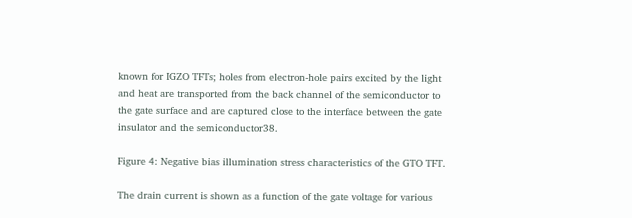known for IGZO TFTs; holes from electron-hole pairs excited by the light and heat are transported from the back channel of the semiconductor to the gate surface and are captured close to the interface between the gate insulator and the semiconductor38.

Figure 4: Negative bias illumination stress characteristics of the GTO TFT.

The drain current is shown as a function of the gate voltage for various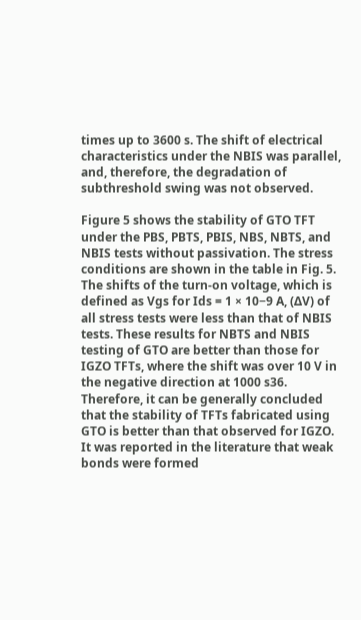times up to 3600 s. The shift of electrical characteristics under the NBIS was parallel, and, therefore, the degradation of subthreshold swing was not observed.

Figure 5 shows the stability of GTO TFT under the PBS, PBTS, PBIS, NBS, NBTS, and NBIS tests without passivation. The stress conditions are shown in the table in Fig. 5. The shifts of the turn-on voltage, which is defined as Vgs for Ids = 1 × 10−9 A, (ΔV) of all stress tests were less than that of NBIS tests. These results for NBTS and NBIS testing of GTO are better than those for IGZO TFTs, where the shift was over 10 V in the negative direction at 1000 s36. Therefore, it can be generally concluded that the stability of TFTs fabricated using GTO is better than that observed for IGZO. It was reported in the literature that weak bonds were formed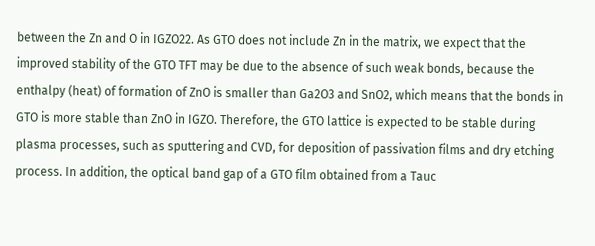between the Zn and O in IGZO22. As GTO does not include Zn in the matrix, we expect that the improved stability of the GTO TFT may be due to the absence of such weak bonds, because the enthalpy (heat) of formation of ZnO is smaller than Ga2O3 and SnO2, which means that the bonds in GTO is more stable than ZnO in IGZO. Therefore, the GTO lattice is expected to be stable during plasma processes, such as sputtering and CVD, for deposition of passivation films and dry etching process. In addition, the optical band gap of a GTO film obtained from a Tauc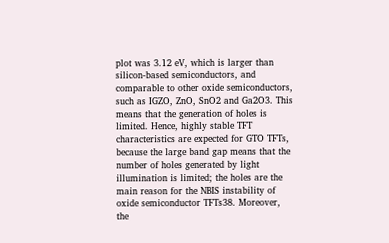plot was 3.12 eV, which is larger than silicon-based semiconductors, and comparable to other oxide semiconductors, such as IGZO, ZnO, SnO2 and Ga2O3. This means that the generation of holes is limited. Hence, highly stable TFT characteristics are expected for GTO TFTs, because the large band gap means that the number of holes generated by light illumination is limited; the holes are the main reason for the NBIS instability of oxide semiconductor TFTs38. Moreover, the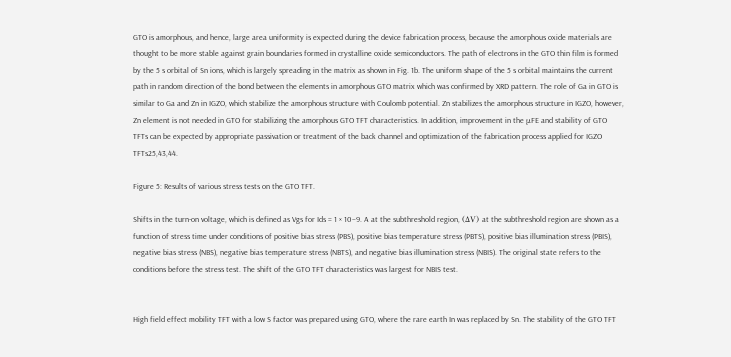GTO is amorphous, and hence, large area uniformity is expected during the device fabrication process, because the amorphous oxide materials are thought to be more stable against grain boundaries formed in crystalline oxide semiconductors. The path of electrons in the GTO thin film is formed by the 5 s orbital of Sn ions, which is largely spreading in the matrix as shown in Fig. 1b. The uniform shape of the 5 s orbital maintains the current path in random direction of the bond between the elements in amorphous GTO matrix which was confirmed by XRD pattern. The role of Ga in GTO is similar to Ga and Zn in IGZO, which stabilize the amorphous structure with Coulomb potential. Zn stabilizes the amorphous structure in IGZO, however, Zn element is not needed in GTO for stabilizing the amorphous GTO TFT characteristics. In addition, improvement in the μFE and stability of GTO TFTs can be expected by appropriate passivation or treatment of the back channel and optimization of the fabrication process applied for IGZO TFTs25,43,44.

Figure 5: Results of various stress tests on the GTO TFT.

Shifts in the turn-on voltage, which is defined as Vgs for Ids = 1 × 10−9. A at the subthreshold region, (ΔV) at the subthreshold region are shown as a function of stress time under conditions of positive bias stress (PBS), positive bias temperature stress (PBTS), positive bias illumination stress (PBIS), negative bias stress (NBS), negative bias temperature stress (NBTS), and negative bias illumination stress (NBIS). The original state refers to the conditions before the stress test. The shift of the GTO TFT characteristics was largest for NBIS test.


High field effect mobility TFT with a low S factor was prepared using GTO, where the rare earth In was replaced by Sn. The stability of the GTO TFT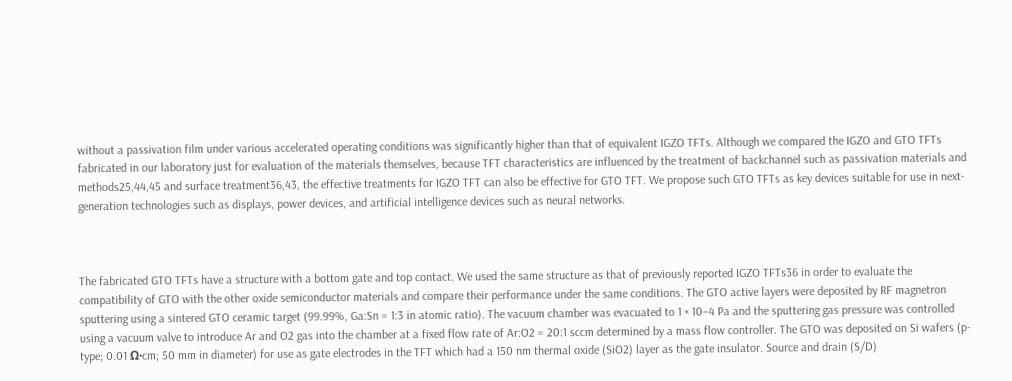without a passivation film under various accelerated operating conditions was significantly higher than that of equivalent IGZO TFTs. Although we compared the IGZO and GTO TFTs fabricated in our laboratory just for evaluation of the materials themselves, because TFT characteristics are influenced by the treatment of backchannel such as passivation materials and methods25,44,45 and surface treatment36,43, the effective treatments for IGZO TFT can also be effective for GTO TFT. We propose such GTO TFTs as key devices suitable for use in next-generation technologies such as displays, power devices, and artificial intelligence devices such as neural networks.



The fabricated GTO TFTs have a structure with a bottom gate and top contact. We used the same structure as that of previously reported IGZO TFTs36 in order to evaluate the compatibility of GTO with the other oxide semiconductor materials and compare their performance under the same conditions. The GTO active layers were deposited by RF magnetron sputtering using a sintered GTO ceramic target (99.99%, Ga:Sn = 1:3 in atomic ratio). The vacuum chamber was evacuated to 1 × 10−4 Pa and the sputtering gas pressure was controlled using a vacuum valve to introduce Ar and O2 gas into the chamber at a fixed flow rate of Ar:O2 = 20:1 sccm determined by a mass flow controller. The GTO was deposited on Si wafers (p-type; 0.01 Ω·cm; 50 mm in diameter) for use as gate electrodes in the TFT which had a 150 nm thermal oxide (SiO2) layer as the gate insulator. Source and drain (S/D)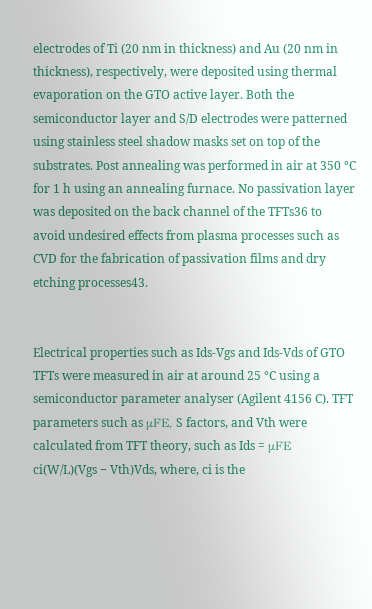electrodes of Ti (20 nm in thickness) and Au (20 nm in thickness), respectively, were deposited using thermal evaporation on the GTO active layer. Both the semiconductor layer and S/D electrodes were patterned using stainless steel shadow masks set on top of the substrates. Post annealing was performed in air at 350 °C for 1 h using an annealing furnace. No passivation layer was deposited on the back channel of the TFTs36 to avoid undesired effects from plasma processes such as CVD for the fabrication of passivation films and dry etching processes43.


Electrical properties such as Ids-Vgs and Ids-Vds of GTO TFTs were measured in air at around 25 °C using a semiconductor parameter analyser (Agilent 4156 C). TFT parameters such as μFE, S factors, and Vth were calculated from TFT theory, such as Ids = μFE ci(W/L)(Vgs − Vth)Vds, where, ci is the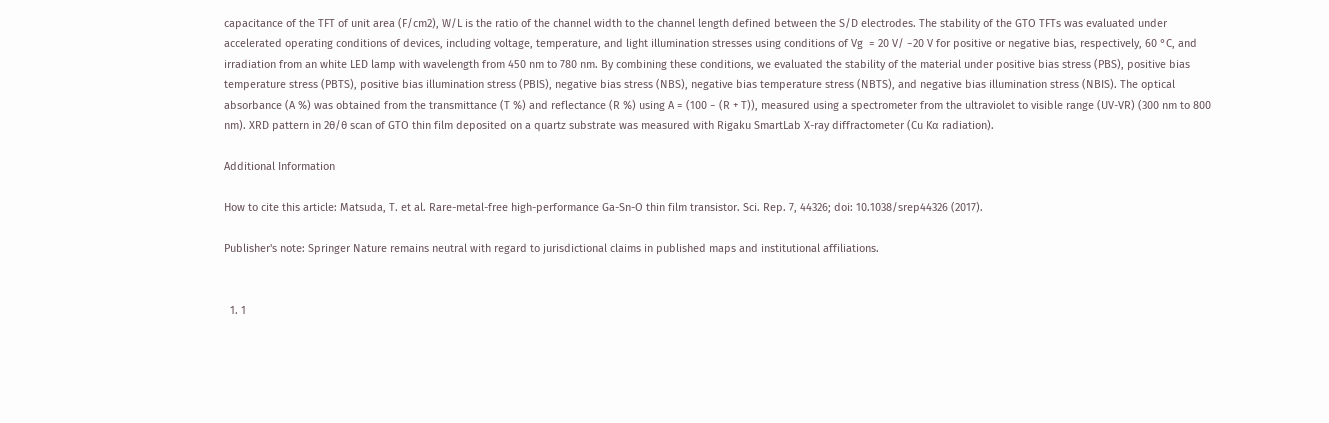capacitance of the TFT of unit area (F/cm2), W/L is the ratio of the channel width to the channel length defined between the S/D electrodes. The stability of the GTO TFTs was evaluated under accelerated operating conditions of devices, including voltage, temperature, and light illumination stresses using conditions of Vg  = 20 V/ −20 V for positive or negative bias, respectively, 60 °C, and irradiation from an white LED lamp with wavelength from 450 nm to 780 nm. By combining these conditions, we evaluated the stability of the material under positive bias stress (PBS), positive bias temperature stress (PBTS), positive bias illumination stress (PBIS), negative bias stress (NBS), negative bias temperature stress (NBTS), and negative bias illumination stress (NBIS). The optical absorbance (A %) was obtained from the transmittance (T %) and reflectance (R %) using A = (100 − (R + T)), measured using a spectrometer from the ultraviolet to visible range (UV-VR) (300 nm to 800 nm). XRD pattern in 2θ/θ scan of GTO thin film deposited on a quartz substrate was measured with Rigaku SmartLab X-ray diffractometer (Cu Kα radiation).

Additional Information

How to cite this article: Matsuda, T. et al. Rare-metal-free high-performance Ga-Sn-O thin film transistor. Sci. Rep. 7, 44326; doi: 10.1038/srep44326 (2017).

Publisher's note: Springer Nature remains neutral with regard to jurisdictional claims in published maps and institutional affiliations.


  1. 1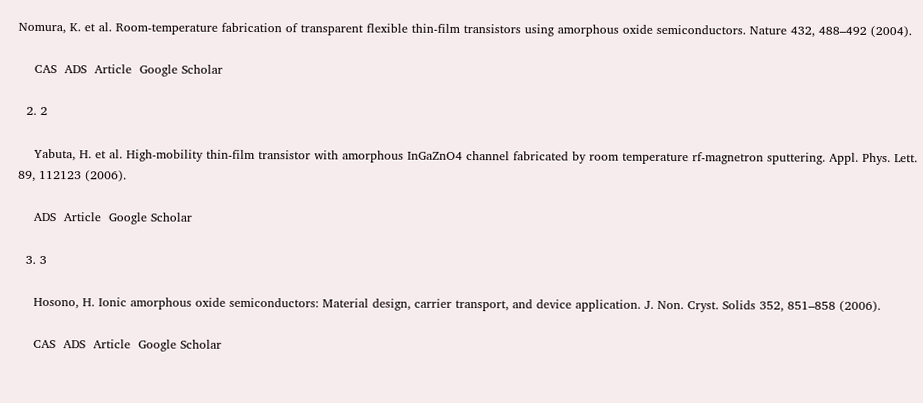Nomura, K. et al. Room-temperature fabrication of transparent flexible thin-film transistors using amorphous oxide semiconductors. Nature 432, 488–492 (2004).

    CAS  ADS  Article  Google Scholar

  2. 2

    Yabuta, H. et al. High-mobility thin-film transistor with amorphous InGaZnO4 channel fabricated by room temperature rf-magnetron sputtering. Appl. Phys. Lett. 89, 112123 (2006).

    ADS  Article  Google Scholar

  3. 3

    Hosono, H. Ionic amorphous oxide semiconductors: Material design, carrier transport, and device application. J. Non. Cryst. Solids 352, 851–858 (2006).

    CAS  ADS  Article  Google Scholar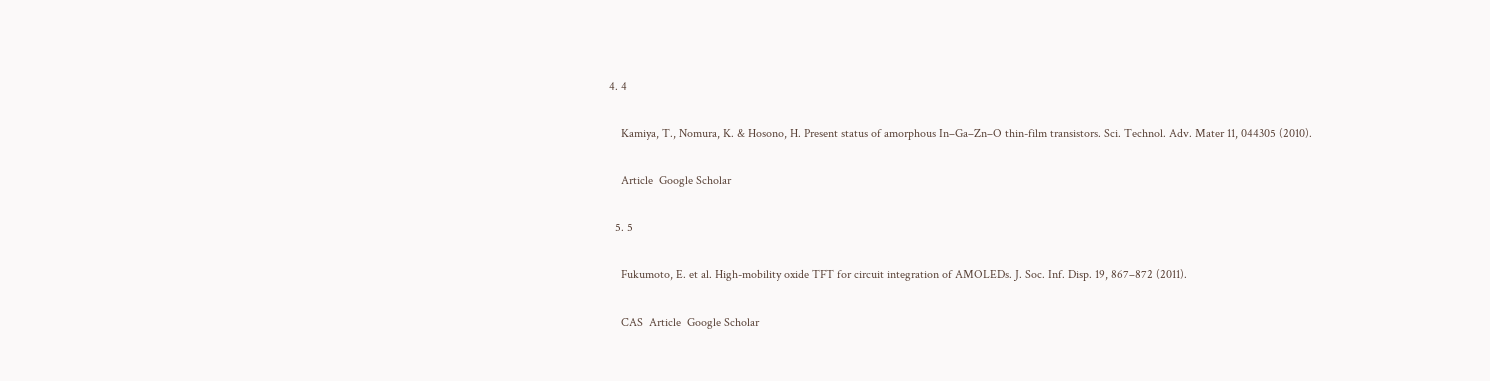4. 4

    Kamiya, T., Nomura, K. & Hosono, H. Present status of amorphous In–Ga–Zn–O thin-film transistors. Sci. Technol. Adv. Mater 11, 044305 (2010).

    Article  Google Scholar

  5. 5

    Fukumoto, E. et al. High-mobility oxide TFT for circuit integration of AMOLEDs. J. Soc. Inf. Disp. 19, 867–872 (2011).

    CAS  Article  Google Scholar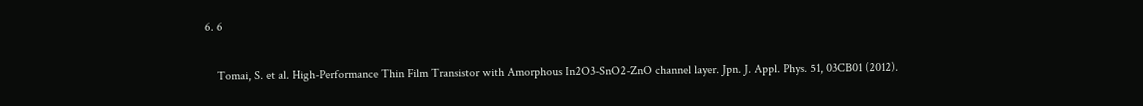6. 6

    Tomai, S. et al. High-Performance Thin Film Transistor with Amorphous In2O3-SnO2-ZnO channel layer. Jpn. J. Appl. Phys. 51, 03CB01 (2012).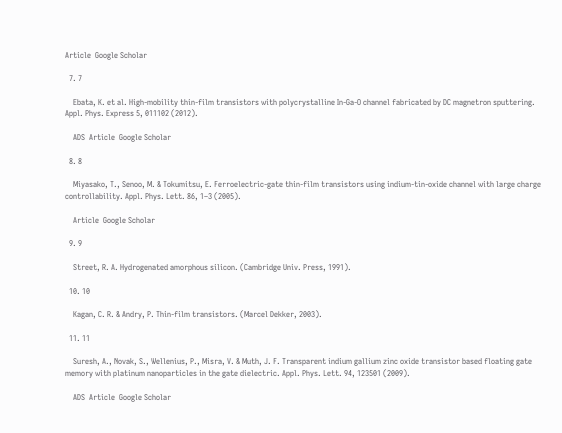Article  Google Scholar

  7. 7

    Ebata, K. et al. High-mobility thin-film transistors with polycrystalline In-Ga-O channel fabricated by DC magnetron sputtering. Appl. Phys. Express 5, 011102 (2012).

    ADS  Article  Google Scholar

  8. 8

    Miyasako, T., Senoo, M. & Tokumitsu, E. Ferroelectric-gate thin-film transistors using indium-tin-oxide channel with large charge controllability. Appl. Phys. Lett. 86, 1–3 (2005).

    Article  Google Scholar

  9. 9

    Street, R. A. Hydrogenated amorphous silicon. (Cambridge Univ. Press, 1991).

  10. 10

    Kagan, C. R. & Andry, P. Thin-film transistors. (Marcel Dekker, 2003).

  11. 11

    Suresh, A., Novak, S., Wellenius, P., Misra, V. & Muth, J. F. Transparent indium gallium zinc oxide transistor based floating gate memory with platinum nanoparticles in the gate dielectric. Appl. Phys. Lett. 94, 123501 (2009).

    ADS  Article  Google Scholar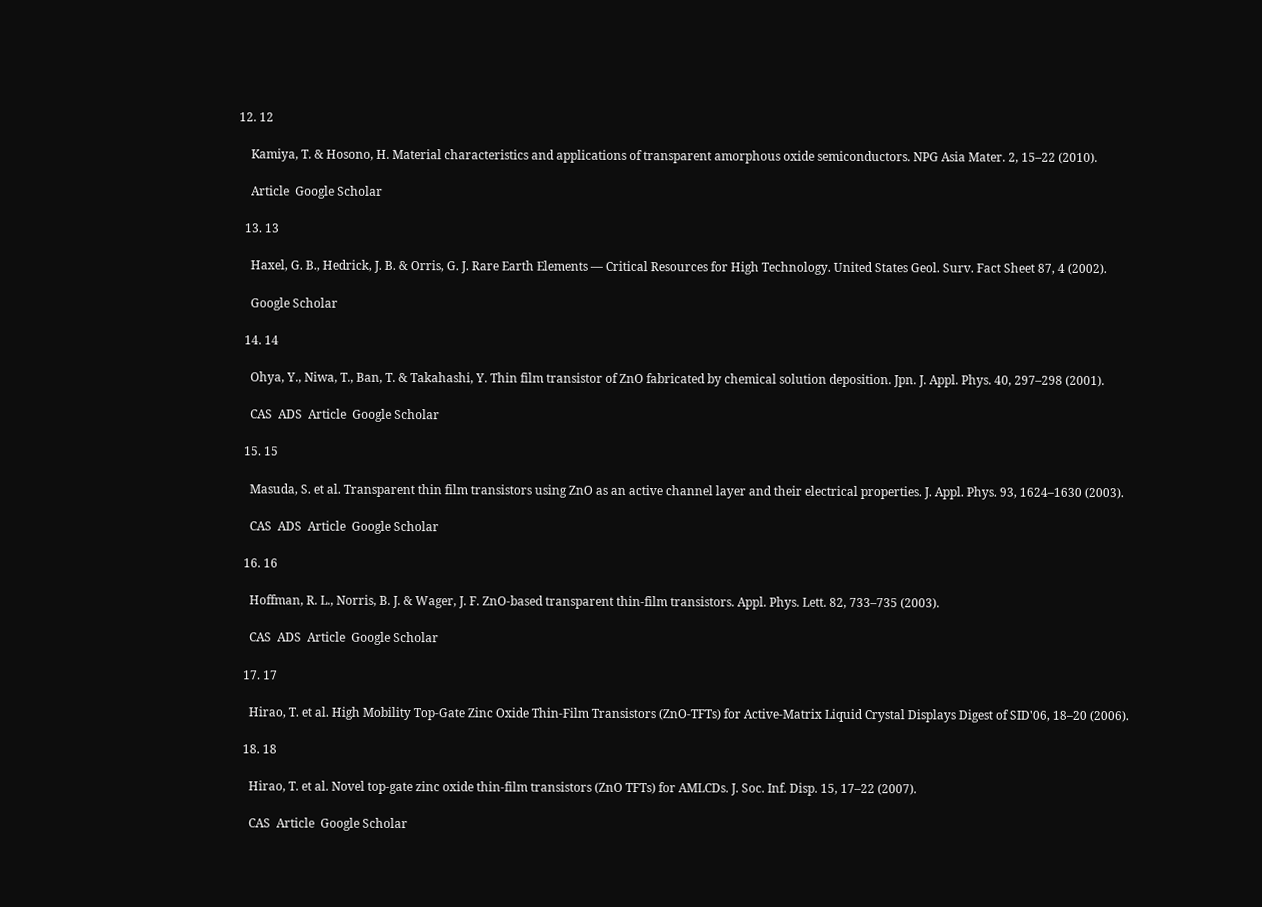12. 12

    Kamiya, T. & Hosono, H. Material characteristics and applications of transparent amorphous oxide semiconductors. NPG Asia Mater. 2, 15–22 (2010).

    Article  Google Scholar

  13. 13

    Haxel, G. B., Hedrick, J. B. & Orris, G. J. Rare Earth Elements — Critical Resources for High Technology. United States Geol. Surv. Fact Sheet 87, 4 (2002).

    Google Scholar

  14. 14

    Ohya, Y., Niwa, T., Ban, T. & Takahashi, Y. Thin film transistor of ZnO fabricated by chemical solution deposition. Jpn. J. Appl. Phys. 40, 297–298 (2001).

    CAS  ADS  Article  Google Scholar

  15. 15

    Masuda, S. et al. Transparent thin film transistors using ZnO as an active channel layer and their electrical properties. J. Appl. Phys. 93, 1624–1630 (2003).

    CAS  ADS  Article  Google Scholar

  16. 16

    Hoffman, R. L., Norris, B. J. & Wager, J. F. ZnO-based transparent thin-film transistors. Appl. Phys. Lett. 82, 733–735 (2003).

    CAS  ADS  Article  Google Scholar

  17. 17

    Hirao, T. et al. High Mobility Top-Gate Zinc Oxide Thin-Film Transistors (ZnO-TFTs) for Active-Matrix Liquid Crystal Displays Digest of SID'06, 18–20 (2006).

  18. 18

    Hirao, T. et al. Novel top-gate zinc oxide thin-film transistors (ZnO TFTs) for AMLCDs. J. Soc. Inf. Disp. 15, 17–22 (2007).

    CAS  Article  Google Scholar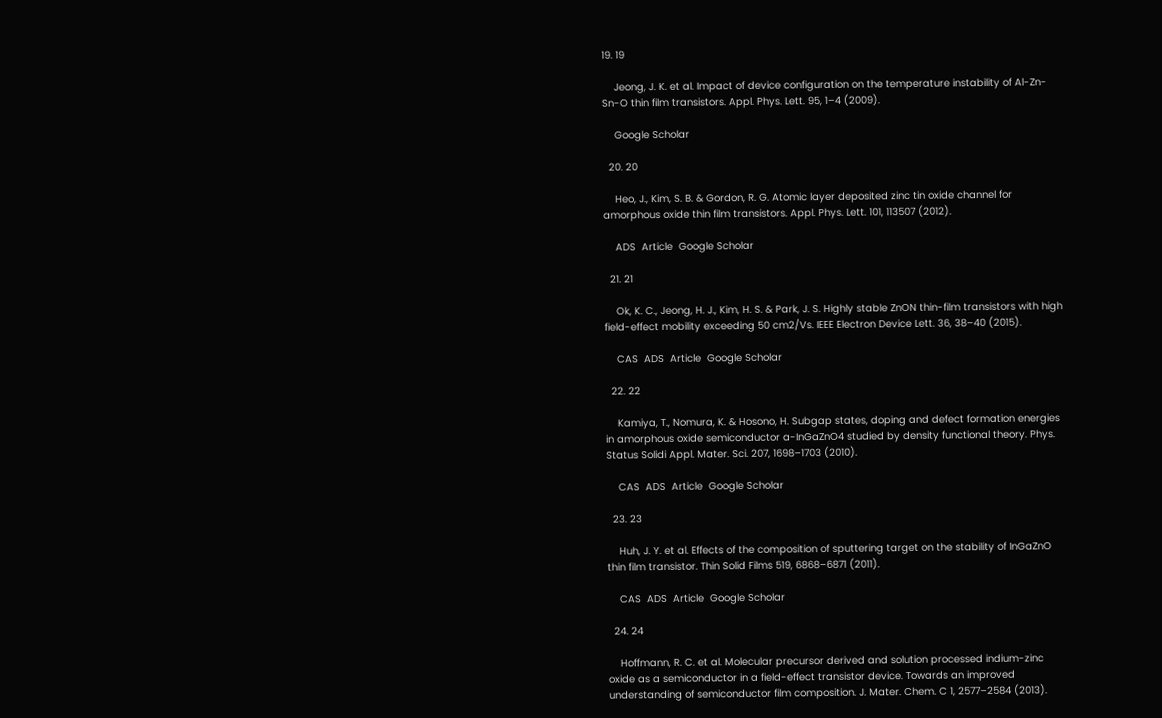19. 19

    Jeong, J. K. et al. Impact of device configuration on the temperature instability of Al-Zn-Sn-O thin film transistors. Appl. Phys. Lett. 95, 1–4 (2009).

    Google Scholar

  20. 20

    Heo, J., Kim, S. B. & Gordon, R. G. Atomic layer deposited zinc tin oxide channel for amorphous oxide thin film transistors. Appl. Phys. Lett. 101, 113507 (2012).

    ADS  Article  Google Scholar

  21. 21

    Ok, K. C., Jeong, H. J., Kim, H. S. & Park, J. S. Highly stable ZnON thin-film transistors with high field-effect mobility exceeding 50 cm2/Vs. IEEE Electron Device Lett. 36, 38–40 (2015).

    CAS  ADS  Article  Google Scholar

  22. 22

    Kamiya, T., Nomura, K. & Hosono, H. Subgap states, doping and defect formation energies in amorphous oxide semiconductor a-InGaZnO4 studied by density functional theory. Phys. Status Solidi Appl. Mater. Sci. 207, 1698–1703 (2010).

    CAS  ADS  Article  Google Scholar

  23. 23

    Huh, J. Y. et al. Effects of the composition of sputtering target on the stability of InGaZnO thin film transistor. Thin Solid Films 519, 6868–6871 (2011).

    CAS  ADS  Article  Google Scholar

  24. 24

    Hoffmann, R. C. et al. Molecular precursor derived and solution processed indium-zinc oxide as a semiconductor in a field-effect transistor device. Towards an improved understanding of semiconductor film composition. J. Mater. Chem. C 1, 2577–2584 (2013).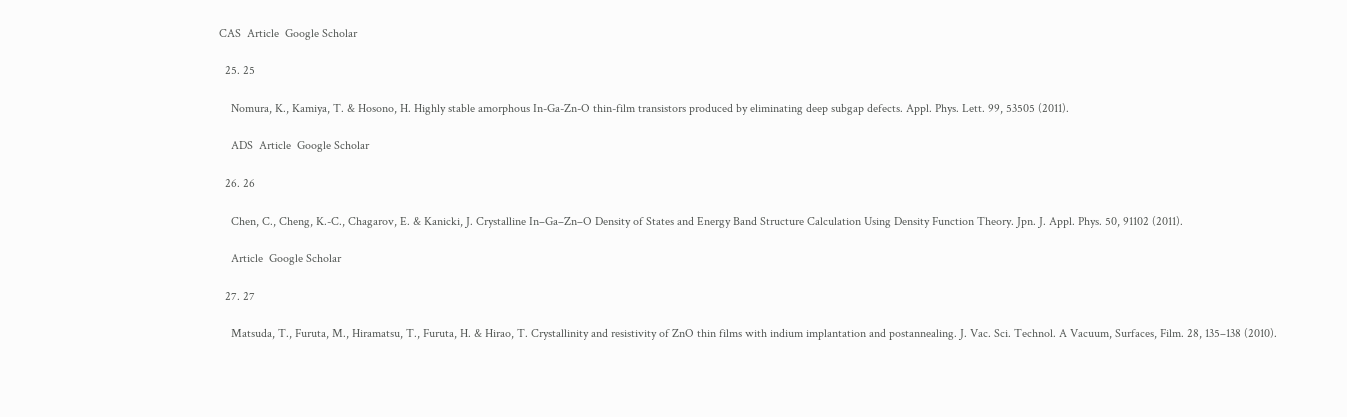CAS  Article  Google Scholar

  25. 25

    Nomura, K., Kamiya, T. & Hosono, H. Highly stable amorphous In-Ga-Zn-O thin-film transistors produced by eliminating deep subgap defects. Appl. Phys. Lett. 99, 53505 (2011).

    ADS  Article  Google Scholar

  26. 26

    Chen, C., Cheng, K.-C., Chagarov, E. & Kanicki, J. Crystalline In–Ga–Zn–O Density of States and Energy Band Structure Calculation Using Density Function Theory. Jpn. J. Appl. Phys. 50, 91102 (2011).

    Article  Google Scholar

  27. 27

    Matsuda, T., Furuta, M., Hiramatsu, T., Furuta, H. & Hirao, T. Crystallinity and resistivity of ZnO thin films with indium implantation and postannealing. J. Vac. Sci. Technol. A Vacuum, Surfaces, Film. 28, 135–138 (2010).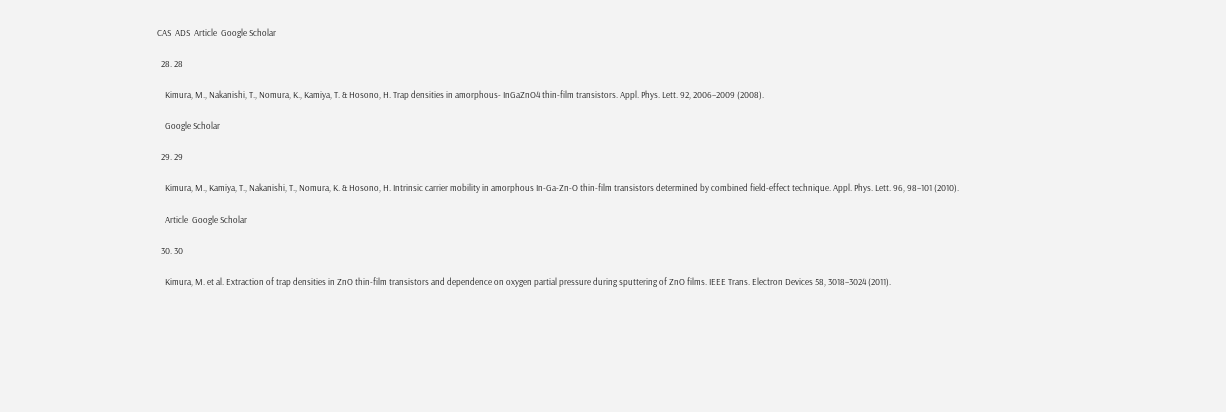CAS  ADS  Article  Google Scholar

  28. 28

    Kimura, M., Nakanishi, T., Nomura, K., Kamiya, T. & Hosono, H. Trap densities in amorphous- InGaZnO4 thin-film transistors. Appl. Phys. Lett. 92, 2006–2009 (2008).

    Google Scholar

  29. 29

    Kimura, M., Kamiya, T., Nakanishi, T., Nomura, K. & Hosono, H. Intrinsic carrier mobility in amorphous In-Ga-Zn-O thin-film transistors determined by combined field-effect technique. Appl. Phys. Lett. 96, 98–101 (2010).

    Article  Google Scholar

  30. 30

    Kimura, M. et al. Extraction of trap densities in ZnO thin-film transistors and dependence on oxygen partial pressure during sputtering of ZnO films. IEEE Trans. Electron Devices 58, 3018–3024 (2011).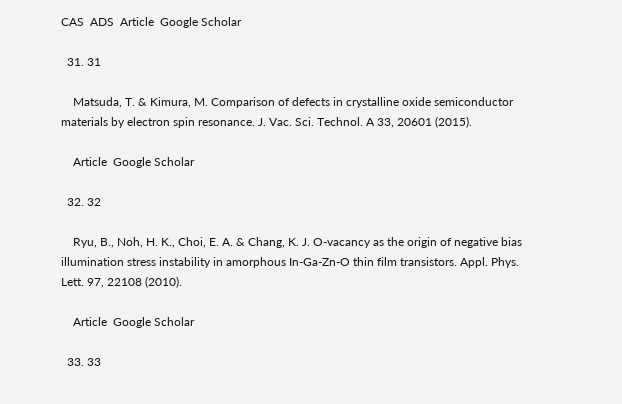CAS  ADS  Article  Google Scholar

  31. 31

    Matsuda, T. & Kimura, M. Comparison of defects in crystalline oxide semiconductor materials by electron spin resonance. J. Vac. Sci. Technol. A 33, 20601 (2015).

    Article  Google Scholar

  32. 32

    Ryu, B., Noh, H. K., Choi, E. A. & Chang, K. J. O-vacancy as the origin of negative bias illumination stress instability in amorphous In-Ga-Zn-O thin film transistors. Appl. Phys. Lett. 97, 22108 (2010).

    Article  Google Scholar

  33. 33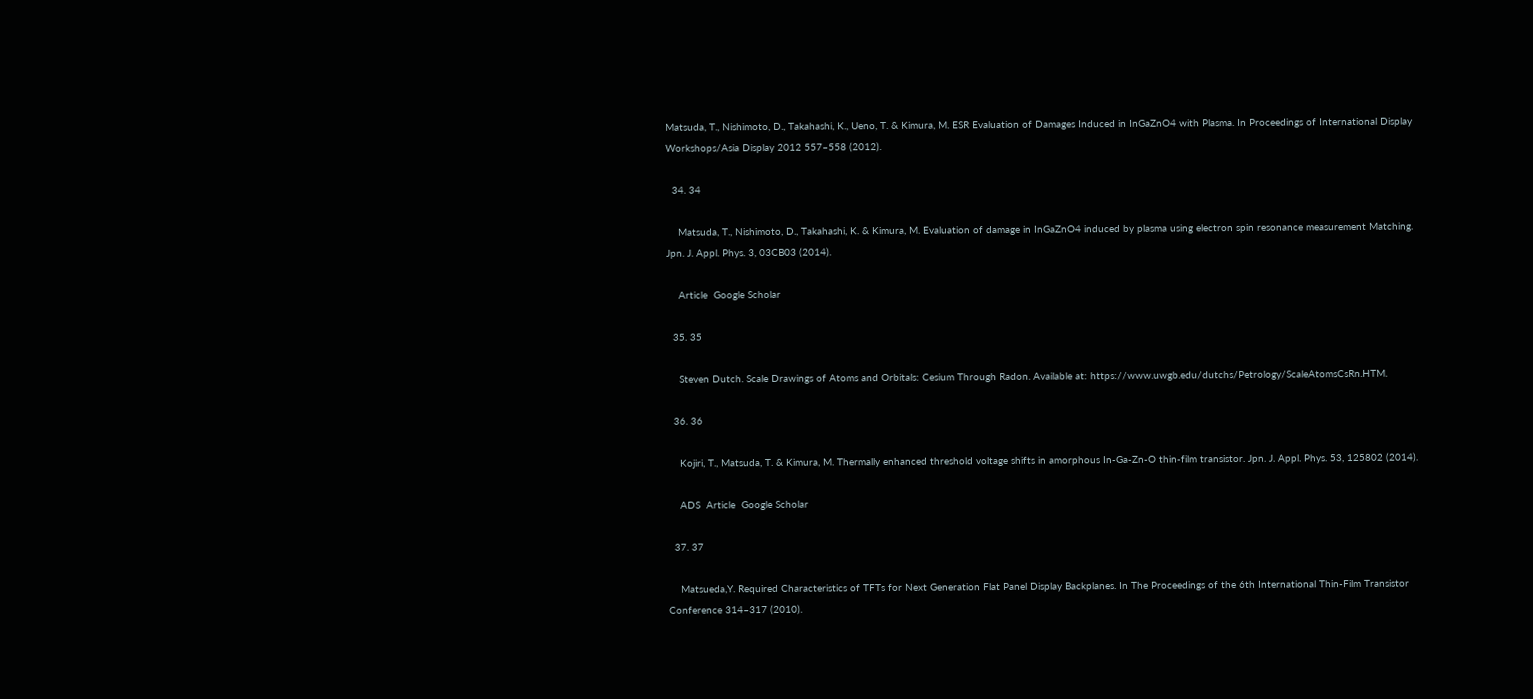Matsuda, T., Nishimoto, D., Takahashi, K., Ueno, T. & Kimura, M. ESR Evaluation of Damages Induced in InGaZnO4 with Plasma. In Proceedings of International Display Workshops/Asia Display 2012 557–558 (2012).

  34. 34

    Matsuda, T., Nishimoto, D., Takahashi, K. & Kimura, M. Evaluation of damage in InGaZnO4 induced by plasma using electron spin resonance measurement Matching. Jpn. J. Appl. Phys. 3, 03CB03 (2014).

    Article  Google Scholar

  35. 35

    Steven Dutch. Scale Drawings of Atoms and Orbitals: Cesium Through Radon. Available at: https://www.uwgb.edu/dutchs/Petrology/ScaleAtomsCsRn.HTM.

  36. 36

    Kojiri, T., Matsuda, T. & Kimura, M. Thermally enhanced threshold voltage shifts in amorphous In-Ga-Zn-O thin-film transistor. Jpn. J. Appl. Phys. 53, 125802 (2014).

    ADS  Article  Google Scholar

  37. 37

    Matsueda,Y. Required Characteristics of TFTs for Next Generation Flat Panel Display Backplanes. In The Proceedings of the 6th International Thin-Film Transistor Conference 314–317 (2010).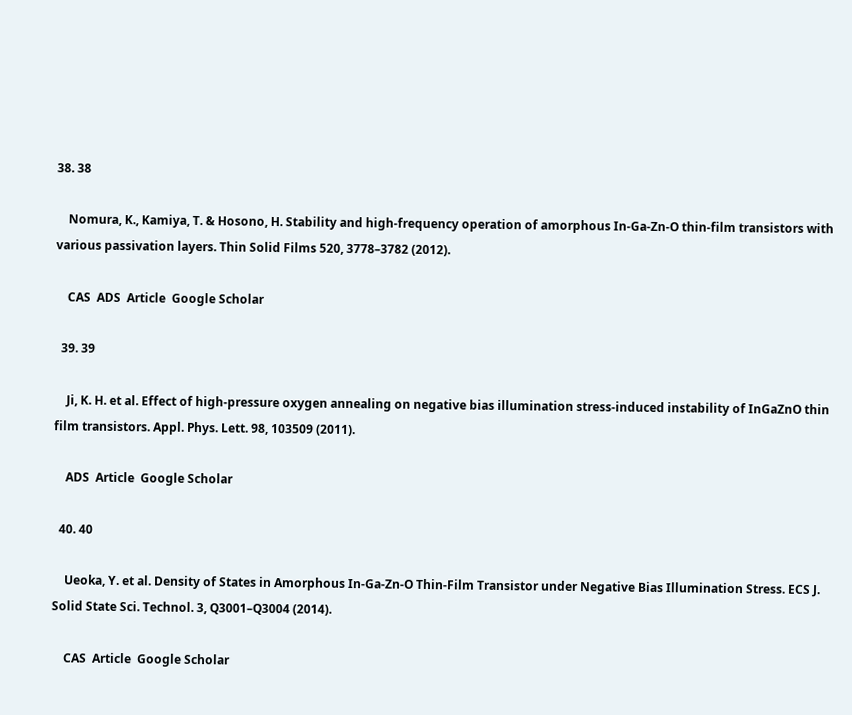38. 38

    Nomura, K., Kamiya, T. & Hosono, H. Stability and high-frequency operation of amorphous In-Ga-Zn-O thin-film transistors with various passivation layers. Thin Solid Films 520, 3778–3782 (2012).

    CAS  ADS  Article  Google Scholar

  39. 39

    Ji, K. H. et al. Effect of high-pressure oxygen annealing on negative bias illumination stress-induced instability of InGaZnO thin film transistors. Appl. Phys. Lett. 98, 103509 (2011).

    ADS  Article  Google Scholar

  40. 40

    Ueoka, Y. et al. Density of States in Amorphous In-Ga-Zn-O Thin-Film Transistor under Negative Bias Illumination Stress. ECS J. Solid State Sci. Technol. 3, Q3001–Q3004 (2014).

    CAS  Article  Google Scholar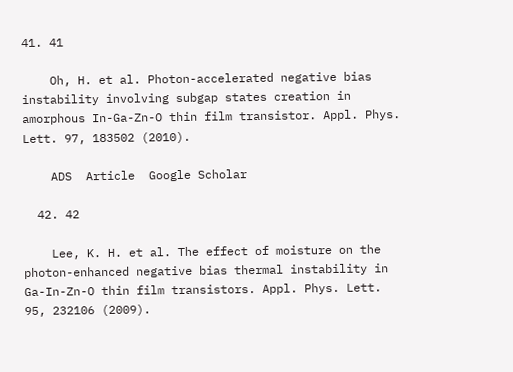41. 41

    Oh, H. et al. Photon-accelerated negative bias instability involving subgap states creation in amorphous In-Ga-Zn-O thin film transistor. Appl. Phys. Lett. 97, 183502 (2010).

    ADS  Article  Google Scholar

  42. 42

    Lee, K. H. et al. The effect of moisture on the photon-enhanced negative bias thermal instability in Ga-In-Zn-O thin film transistors. Appl. Phys. Lett. 95, 232106 (2009).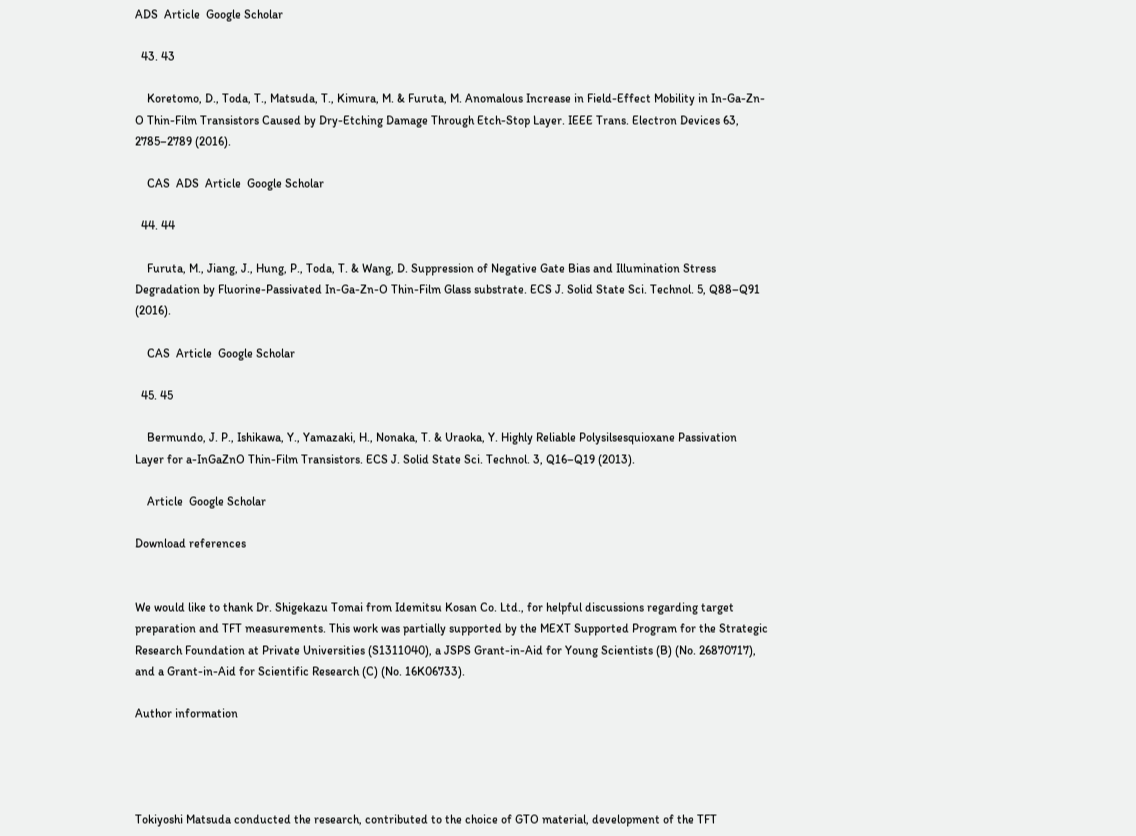ADS  Article  Google Scholar

  43. 43

    Koretomo, D., Toda, T., Matsuda, T., Kimura, M. & Furuta, M. Anomalous Increase in Field-Effect Mobility in In-Ga-Zn-O Thin-Film Transistors Caused by Dry-Etching Damage Through Etch-Stop Layer. IEEE Trans. Electron Devices 63, 2785–2789 (2016).

    CAS  ADS  Article  Google Scholar

  44. 44

    Furuta, M., Jiang, J., Hung, P., Toda, T. & Wang, D. Suppression of Negative Gate Bias and Illumination Stress Degradation by Fluorine-Passivated In-Ga-Zn-O Thin-Film Glass substrate. ECS J. Solid State Sci. Technol. 5, Q88–Q91 (2016).

    CAS  Article  Google Scholar

  45. 45

    Bermundo, J. P., Ishikawa, Y., Yamazaki, H., Nonaka, T. & Uraoka, Y. Highly Reliable Polysilsesquioxane Passivation Layer for a-InGaZnO Thin-Film Transistors. ECS J. Solid State Sci. Technol. 3, Q16–Q19 (2013).

    Article  Google Scholar

Download references


We would like to thank Dr. Shigekazu Tomai from Idemitsu Kosan Co. Ltd., for helpful discussions regarding target preparation and TFT measurements. This work was partially supported by the MEXT Supported Program for the Strategic Research Foundation at Private Universities (S1311040), a JSPS Grant-in-Aid for Young Scientists (B) (No. 26870717), and a Grant-in-Aid for Scientific Research (C) (No. 16K06733).

Author information




Tokiyoshi Matsuda conducted the research, contributed to the choice of GTO material, development of the TFT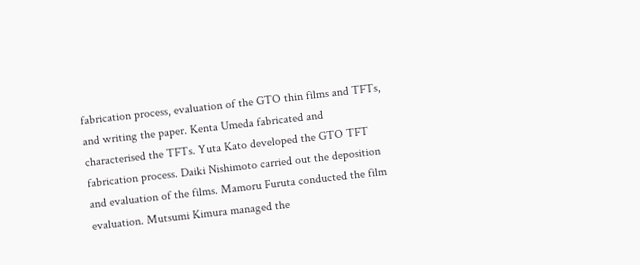fabrication process, evaluation of the GTO thin films and TFTs, and writing the paper. Kenta Umeda fabricated and characterised the TFTs. Yuta Kato developed the GTO TFT fabrication process. Daiki Nishimoto carried out the deposition and evaluation of the films. Mamoru Furuta conducted the film evaluation. Mutsumi Kimura managed the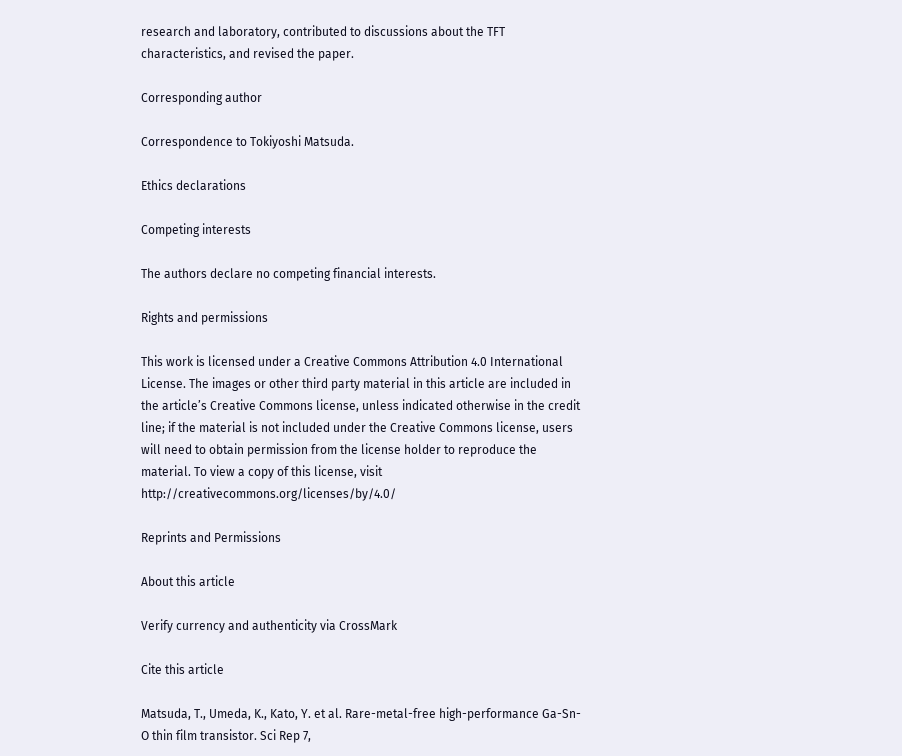research and laboratory, contributed to discussions about the TFT characteristics, and revised the paper.

Corresponding author

Correspondence to Tokiyoshi Matsuda.

Ethics declarations

Competing interests

The authors declare no competing financial interests.

Rights and permissions

This work is licensed under a Creative Commons Attribution 4.0 International License. The images or other third party material in this article are included in the article’s Creative Commons license, unless indicated otherwise in the credit line; if the material is not included under the Creative Commons license, users will need to obtain permission from the license holder to reproduce the material. To view a copy of this license, visit http://creativecommons.org/licenses/by/4.0/

Reprints and Permissions

About this article

Verify currency and authenticity via CrossMark

Cite this article

Matsuda, T., Umeda, K., Kato, Y. et al. Rare-metal-free high-performance Ga-Sn-O thin film transistor. Sci Rep 7,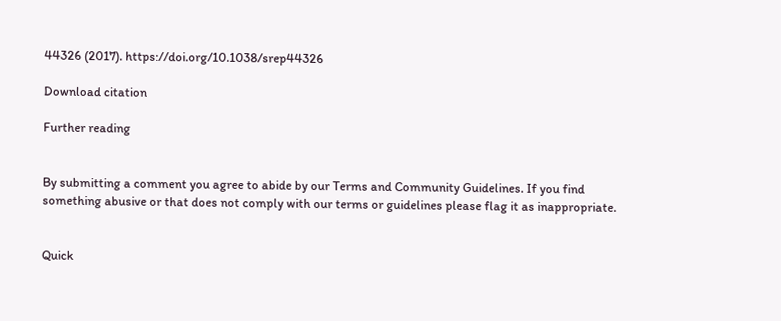44326 (2017). https://doi.org/10.1038/srep44326

Download citation

Further reading


By submitting a comment you agree to abide by our Terms and Community Guidelines. If you find something abusive or that does not comply with our terms or guidelines please flag it as inappropriate.


Quick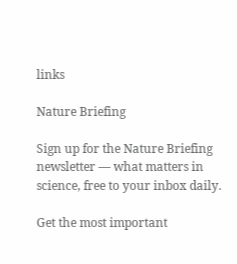links

Nature Briefing

Sign up for the Nature Briefing newsletter — what matters in science, free to your inbox daily.

Get the most important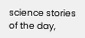science stories of the day,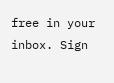free in your inbox. Sign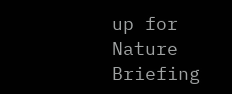up for Nature Briefing